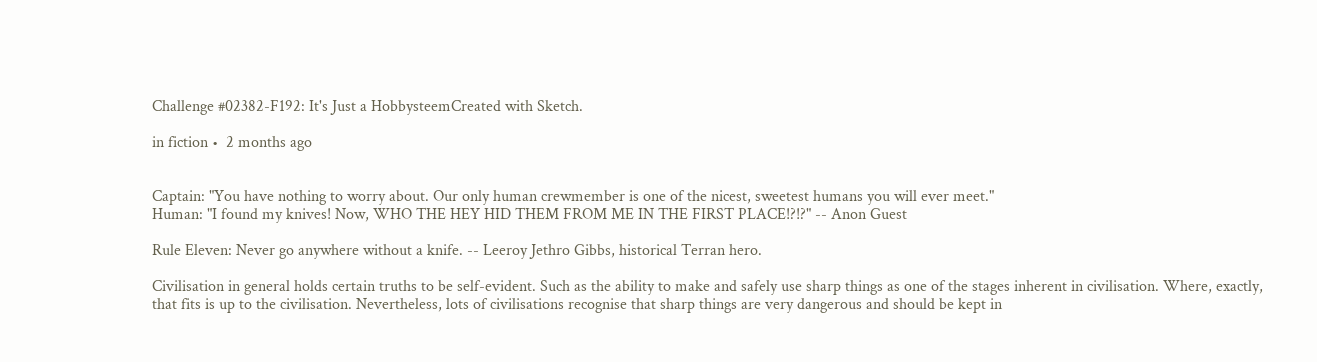Challenge #02382-F192: It's Just a HobbysteemCreated with Sketch.

in fiction •  2 months ago


Captain: "You have nothing to worry about. Our only human crewmember is one of the nicest, sweetest humans you will ever meet."
Human: "I found my knives! Now, WHO THE HEY HID THEM FROM ME IN THE FIRST PLACE!?!?" -- Anon Guest

Rule Eleven: Never go anywhere without a knife. -- Leeroy Jethro Gibbs, historical Terran hero.

Civilisation in general holds certain truths to be self-evident. Such as the ability to make and safely use sharp things as one of the stages inherent in civilisation. Where, exactly, that fits is up to the civilisation. Nevertheless, lots of civilisations recognise that sharp things are very dangerous and should be kept in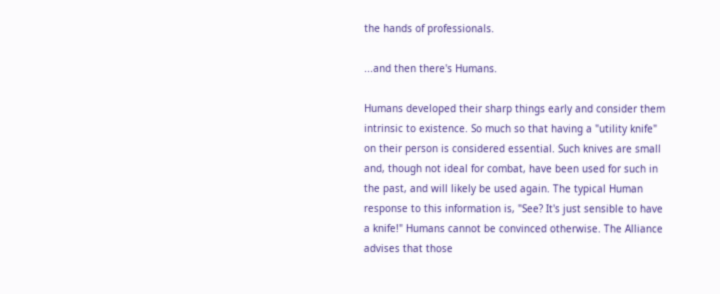the hands of professionals.

...and then there's Humans.

Humans developed their sharp things early and consider them intrinsic to existence. So much so that having a "utility knife" on their person is considered essential. Such knives are small and, though not ideal for combat, have been used for such in the past, and will likely be used again. The typical Human response to this information is, "See? It's just sensible to have a knife!" Humans cannot be convinced otherwise. The Alliance advises that those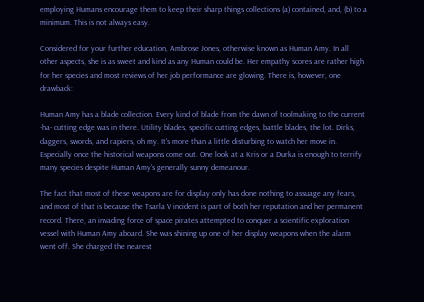employing Humans encourage them to keep their sharp things collections (a) contained, and, (b) to a minimum. This is not always easy.

Considered for your further education, Ambrose Jones, otherwise known as Human Amy. In all other aspects, she is as sweet and kind as any Human could be. Her empathy scores are rather high for her species and most reviews of her job performance are glowing. There is, however, one drawback:

Human Amy has a blade collection. Every kind of blade from the dawn of toolmaking to the current -ha- cutting edge was in there. Utility blades, specific cutting edges, battle blades, the lot. Dirks, daggers, swords, and rapiers, oh my. It's more than a little disturbing to watch her move in. Especially once the historical weapons come out. One look at a Kris or a Durka is enough to terrify many species despite Human Amy's generally sunny demeanour.

The fact that most of these weapons are for display only has done nothing to assuage any fears, and most of that is because the Tsarla V incident is part of both her reputation and her permanent record. There, an invading force of space pirates attempted to conquer a scientific exploration vessel with Human Amy aboard. She was shining up one of her display weapons when the alarm went off. She charged the nearest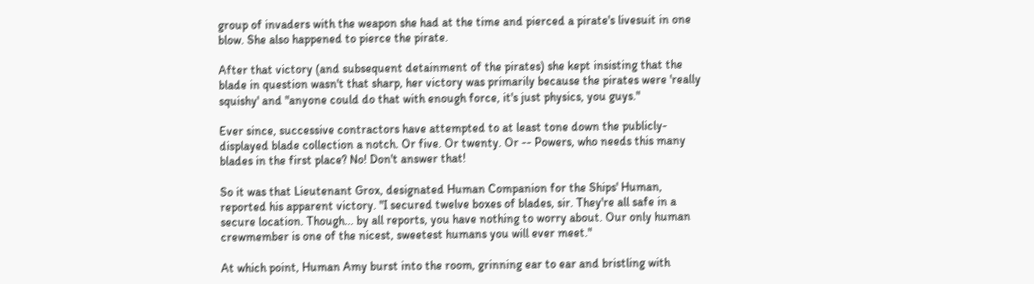group of invaders with the weapon she had at the time and pierced a pirate's livesuit in one blow. She also happened to pierce the pirate.

After that victory (and subsequent detainment of the pirates) she kept insisting that the blade in question wasn't that sharp, her victory was primarily because the pirates were 'really squishy' and "anyone could do that with enough force, it's just physics, you guys."

Ever since, successive contractors have attempted to at least tone down the publicly-displayed blade collection a notch. Or five. Or twenty. Or -- Powers, who needs this many blades in the first place? No! Don't answer that!

So it was that Lieutenant Grox, designated Human Companion for the Ships' Human, reported his apparent victory. "I secured twelve boxes of blades, sir. They're all safe in a secure location. Though... by all reports, you have nothing to worry about. Our only human crewmember is one of the nicest, sweetest humans you will ever meet."

At which point, Human Amy burst into the room, grinning ear to ear and bristling with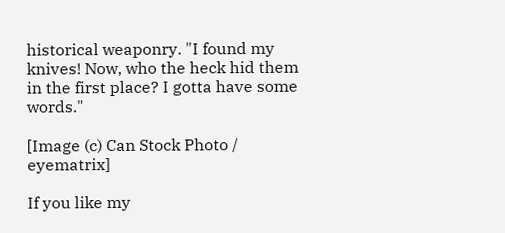historical weaponry. "I found my knives! Now, who the heck hid them in the first place? I gotta have some words."

[Image (c) Can Stock Photo / eyematrix]

If you like my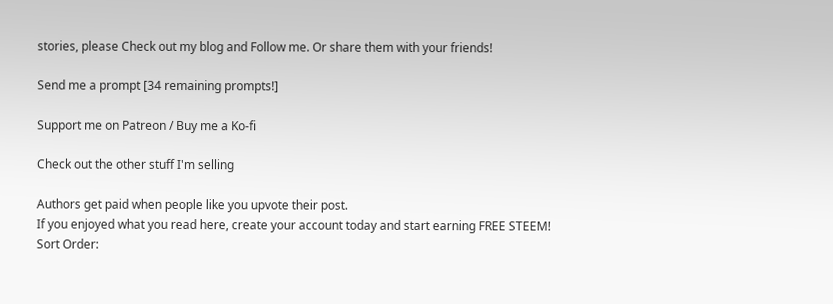stories, please Check out my blog and Follow me. Or share them with your friends!

Send me a prompt [34 remaining prompts!]

Support me on Patreon / Buy me a Ko-fi

Check out the other stuff I'm selling

Authors get paid when people like you upvote their post.
If you enjoyed what you read here, create your account today and start earning FREE STEEM!
Sort Order: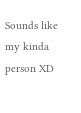Sounds like my kinda person XD